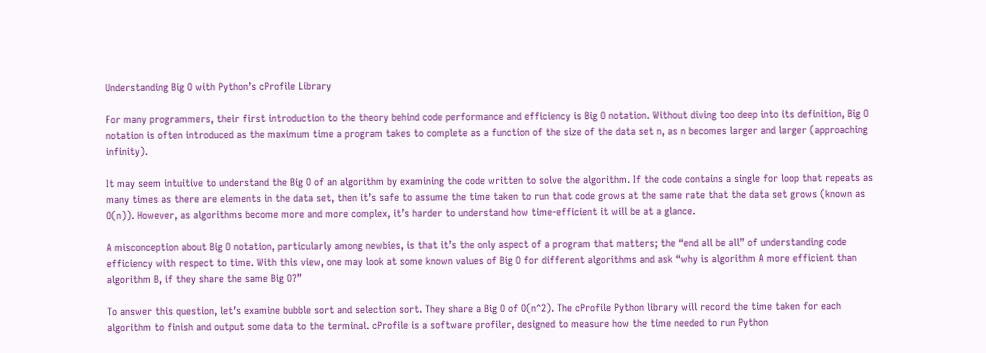Understanding Big O with Python’s cProfile Library

For many programmers, their first introduction to the theory behind code performance and efficiency is Big O notation. Without diving too deep into its definition, Big O notation is often introduced as the maximum time a program takes to complete as a function of the size of the data set n, as n becomes larger and larger (approaching infinity).

It may seem intuitive to understand the Big O of an algorithm by examining the code written to solve the algorithm. If the code contains a single for loop that repeats as many times as there are elements in the data set, then it’s safe to assume the time taken to run that code grows at the same rate that the data set grows (known as O(n)). However, as algorithms become more and more complex, it’s harder to understand how time-efficient it will be at a glance.

A misconception about Big O notation, particularly among newbies, is that it’s the only aspect of a program that matters; the “end all be all” of understanding code efficiency with respect to time. With this view, one may look at some known values of Big O for different algorithms and ask “why is algorithm A more efficient than algorithm B, if they share the same Big O?”

To answer this question, let’s examine bubble sort and selection sort. They share a Big O of O(n^2). The cProfile Python library will record the time taken for each algorithm to finish and output some data to the terminal. cProfile is a software profiler, designed to measure how the time needed to run Python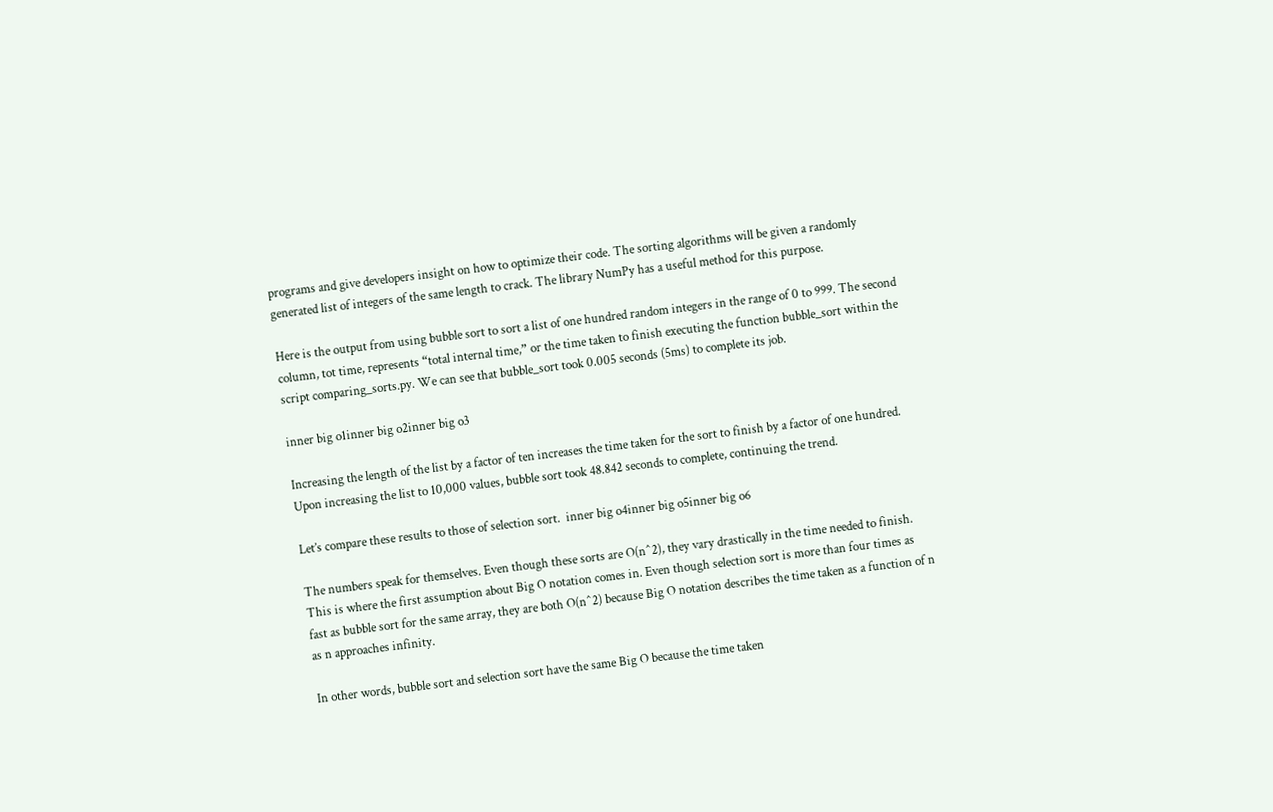programs and give developers insight on how to optimize their code. The sorting algorithms will be given a randomly generated list of integers of the same length to crack. The library NumPy has a useful method for this purpose.

Here is the output from using bubble sort to sort a list of one hundred random integers in the range of 0 to 999. The second column, tot time, represents “total internal time,” or the time taken to finish executing the function bubble_sort within the script comparing_sorts.py. We can see that bubble_sort took 0.005 seconds (5ms) to complete its job.

inner big o1inner big o2inner big o3

Increasing the length of the list by a factor of ten increases the time taken for the sort to finish by a factor of one hundred. Upon increasing the list to 10,000 values, bubble sort took 48.842 seconds to complete, continuing the trend.

Let’s compare these results to those of selection sort.  inner big o4inner big o5inner big o6

The numbers speak for themselves. Even though these sorts are O(n^2), they vary drastically in the time needed to finish. This is where the first assumption about Big O notation comes in. Even though selection sort is more than four times as fast as bubble sort for the same array, they are both O(n^2) because Big O notation describes the time taken as a function of n as n approaches infinity.

In other words, bubble sort and selection sort have the same Big O because the time taken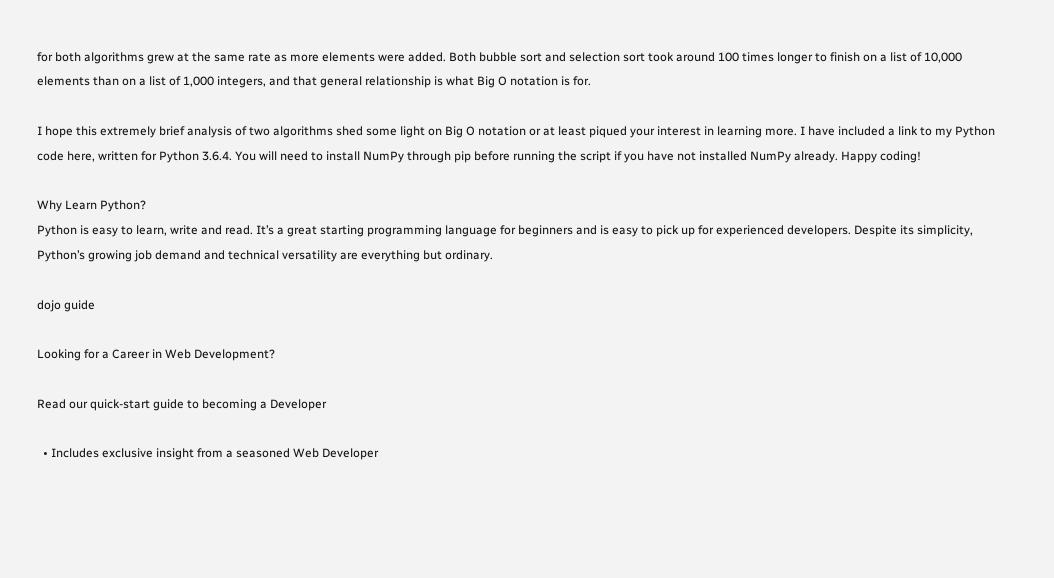for both algorithms grew at the same rate as more elements were added. Both bubble sort and selection sort took around 100 times longer to finish on a list of 10,000 elements than on a list of 1,000 integers, and that general relationship is what Big O notation is for.

I hope this extremely brief analysis of two algorithms shed some light on Big O notation or at least piqued your interest in learning more. I have included a link to my Python code here, written for Python 3.6.4. You will need to install NumPy through pip before running the script if you have not installed NumPy already. Happy coding!

Why Learn Python?
Python is easy to learn, write and read. It’s a great starting programming language for beginners and is easy to pick up for experienced developers. Despite its simplicity, Python’s growing job demand and technical versatility are everything but ordinary.

dojo guide

Looking for a Career in Web Development?

Read our quick-start guide to becoming a Developer

  • Includes exclusive insight from a seasoned Web Developer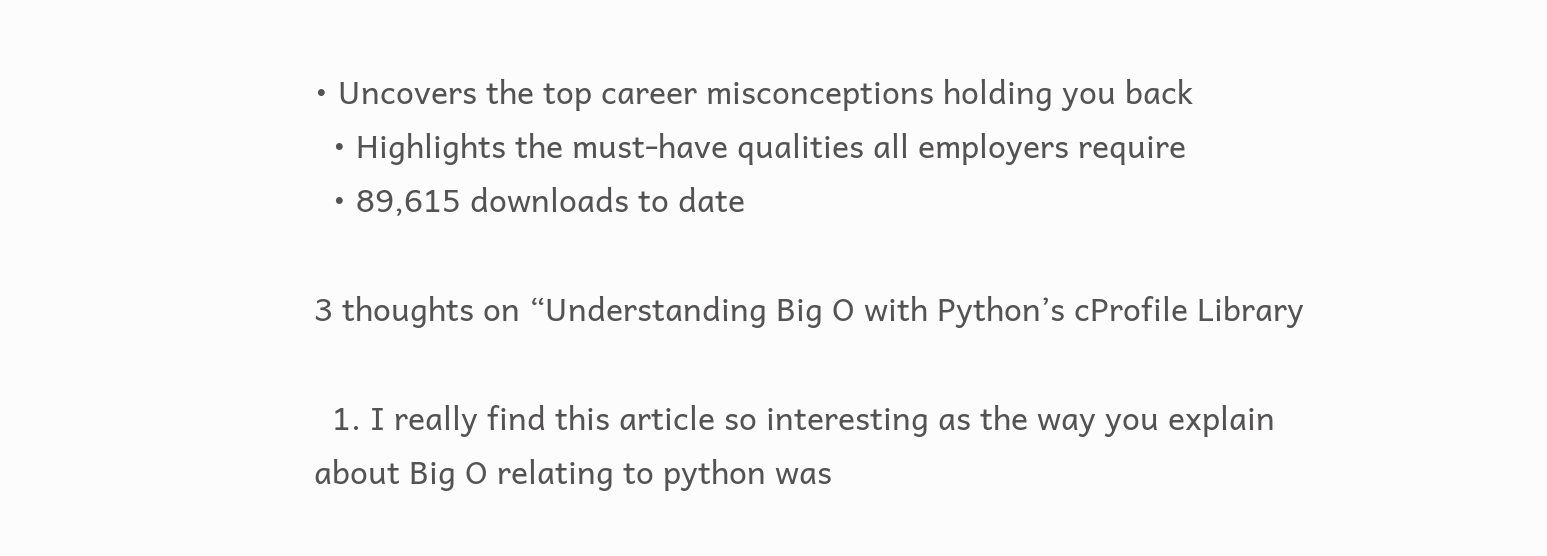• Uncovers the top career misconceptions holding you back
  • Highlights the must-have qualities all employers require
  • 89,615 downloads to date

3 thoughts on “Understanding Big O with Python’s cProfile Library

  1. I really find this article so interesting as the way you explain about Big O relating to python was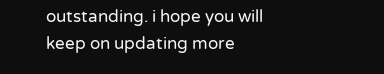outstanding. i hope you will keep on updating more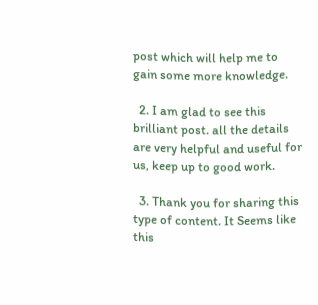post which will help me to gain some more knowledge.

  2. I am glad to see this brilliant post. all the details are very helpful and useful for us, keep up to good work.

  3. Thank you for sharing this type of content. It Seems like this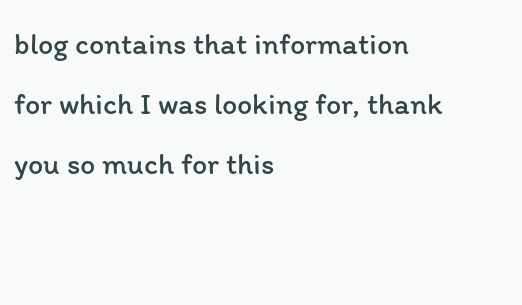blog contains that information for which I was looking for, thank you so much for this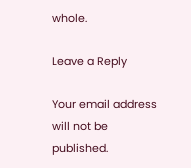whole.

Leave a Reply

Your email address will not be published.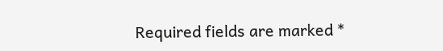Required fields are marked *